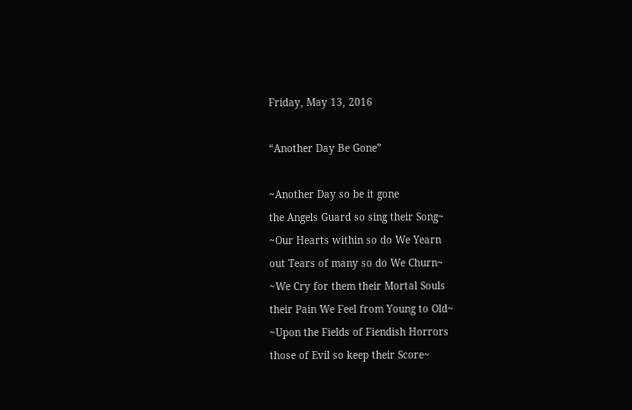Friday, May 13, 2016

“Another Day Be Gone”

~Another Day so be it gone
the Angels Guard so sing their Song~
~Our Hearts within so do We Yearn
out Tears of many so do We Churn~
~We Cry for them their Mortal Souls
their Pain We Feel from Young to Old~
~Upon the Fields of Fiendish Horrors
those of Evil so keep their Score~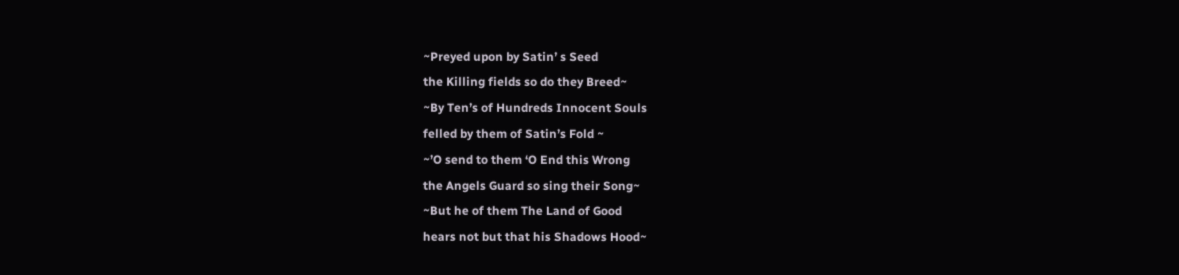~Preyed upon by Satin’ s Seed
the Killing fields so do they Breed~
~By Ten’s of Hundreds Innocent Souls
felled by them of Satin’s Fold ~
~’O send to them ‘O End this Wrong
the Angels Guard so sing their Song~
~But he of them The Land of Good
hears not but that his Shadows Hood~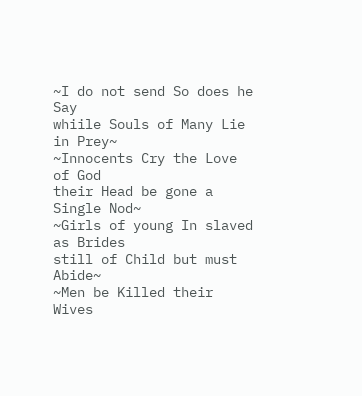~I do not send So does he Say
whiile Souls of Many Lie in Prey~
~Innocents Cry the Love of God
their Head be gone a Single Nod~
~Girls of young In slaved as Brides
still of Child but must Abide~
~Men be Killed their Wives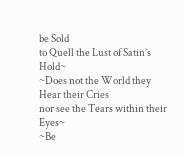be Sold
to Quell the Lust of Satin’s Hold~
~Does not the World they Hear their Cries
nor see the Tears within their Eyes~
~Be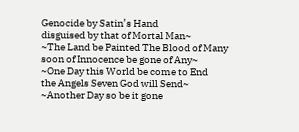Genocide by Satin’s Hand
disguised by that of Mortal Man~
~The Land be Painted The Blood of Many
soon of Innocence be gone of Any~
~One Day this World be come to End
the Angels Seven God will Send~
~Another Day so be it gone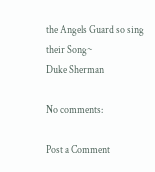the Angels Guard so sing their Song~
Duke Sherman

No comments:

Post a Comment